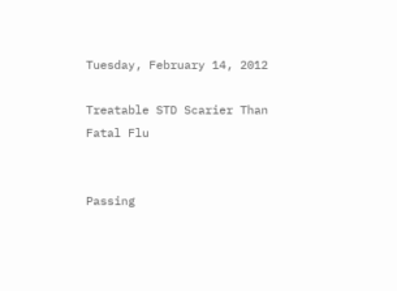Tuesday, February 14, 2012

Treatable STD Scarier Than Fatal Flu


Passing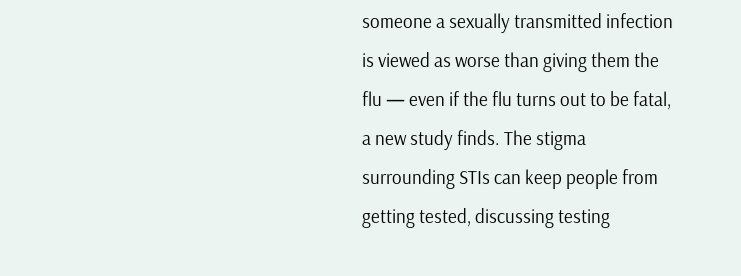someone a sexually transmitted infection is viewed as worse than giving them the flu — even if the flu turns out to be fatal, a new study finds. The stigma surrounding STIs can keep people from getting tested, discussing testing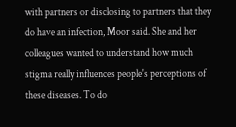with partners or disclosing to partners that they do have an infection, Moor said. She and her colleagues wanted to understand how much stigma really influences people's perceptions of these diseases. To do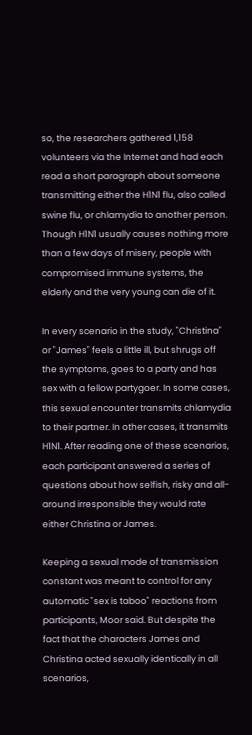so, the researchers gathered 1,158 volunteers via the Internet and had each read a short paragraph about someone transmitting either the H1N1 flu, also called swine flu, or chlamydia to another person. Though H1N1 usually causes nothing more than a few days of misery, people with compromised immune systems, the elderly and the very young can die of it.

In every scenario in the study, "Christina" or "James" feels a little ill, but shrugs off the symptoms, goes to a party and has sex with a fellow partygoer. In some cases, this sexual encounter transmits chlamydia to their partner. In other cases, it transmits H1N1. After reading one of these scenarios, each participant answered a series of questions about how selfish, risky and all-around irresponsible they would rate either Christina or James.

Keeping a sexual mode of transmission constant was meant to control for any automatic "sex is taboo" reactions from participants, Moor said. But despite the fact that the characters James and Christina acted sexually identically in all scenarios,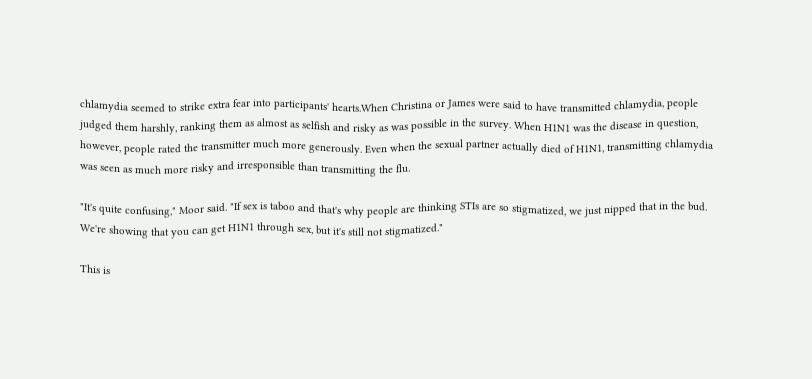chlamydia seemed to strike extra fear into participants' hearts.When Christina or James were said to have transmitted chlamydia, people judged them harshly, ranking them as almost as selfish and risky as was possible in the survey. When H1N1 was the disease in question, however, people rated the transmitter much more generously. Even when the sexual partner actually died of H1N1, transmitting chlamydia was seen as much more risky and irresponsible than transmitting the flu.

"It's quite confusing," Moor said. "If sex is taboo and that's why people are thinking STIs are so stigmatized, we just nipped that in the bud. We're showing that you can get H1N1 through sex, but it's still not stigmatized."

This is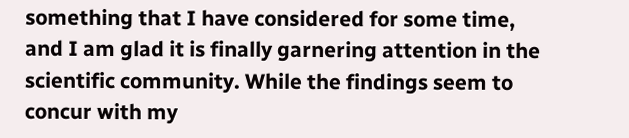something that I have considered for some time, and I am glad it is finally garnering attention in the scientific community. While the findings seem to concur with my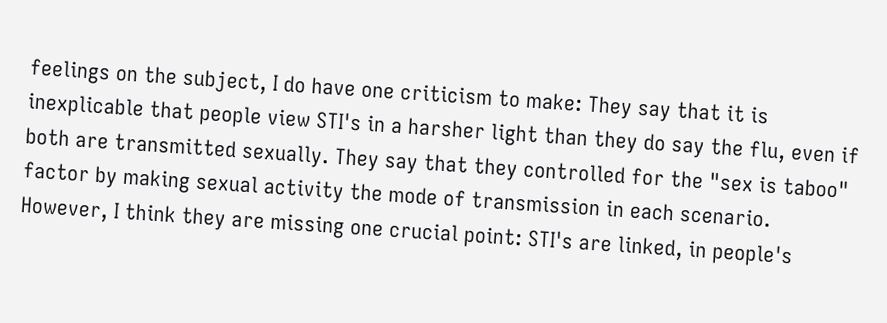feelings on the subject, I do have one criticism to make: They say that it is inexplicable that people view STI's in a harsher light than they do say the flu, even if both are transmitted sexually. They say that they controlled for the "sex is taboo" factor by making sexual activity the mode of transmission in each scenario. However, I think they are missing one crucial point: STI's are linked, in people's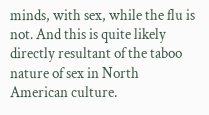minds, with sex, while the flu is not. And this is quite likely directly resultant of the taboo nature of sex in North American culture.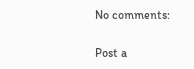No comments:

Post a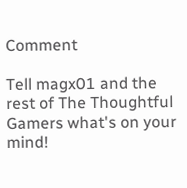Comment

Tell magx01 and the rest of The Thoughtful Gamers what's on your mind!